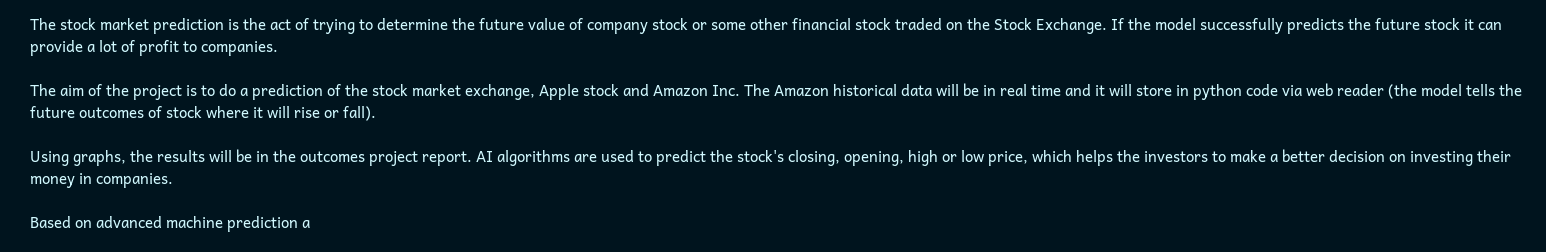The stock market prediction is the act of trying to determine the future value of company stock or some other financial stock traded on the Stock Exchange. If the model successfully predicts the future stock it can provide a lot of profit to companies.

The aim of the project is to do a prediction of the stock market exchange, Apple stock and Amazon Inc. The Amazon historical data will be in real time and it will store in python code via web reader (the model tells the future outcomes of stock where it will rise or fall).

Using graphs, the results will be in the outcomes project report. AI algorithms are used to predict the stock's closing, opening, high or low price, which helps the investors to make a better decision on investing their money in companies.

Based on advanced machine prediction a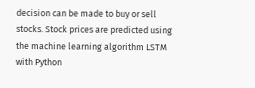decision can be made to buy or sell stocks. Stock prices are predicted using the machine learning algorithm LSTM with Python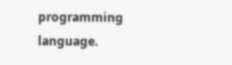programming language.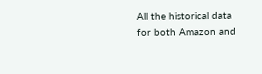All the historical data for both Amazon and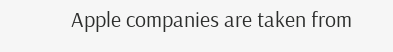Apple companies are taken from